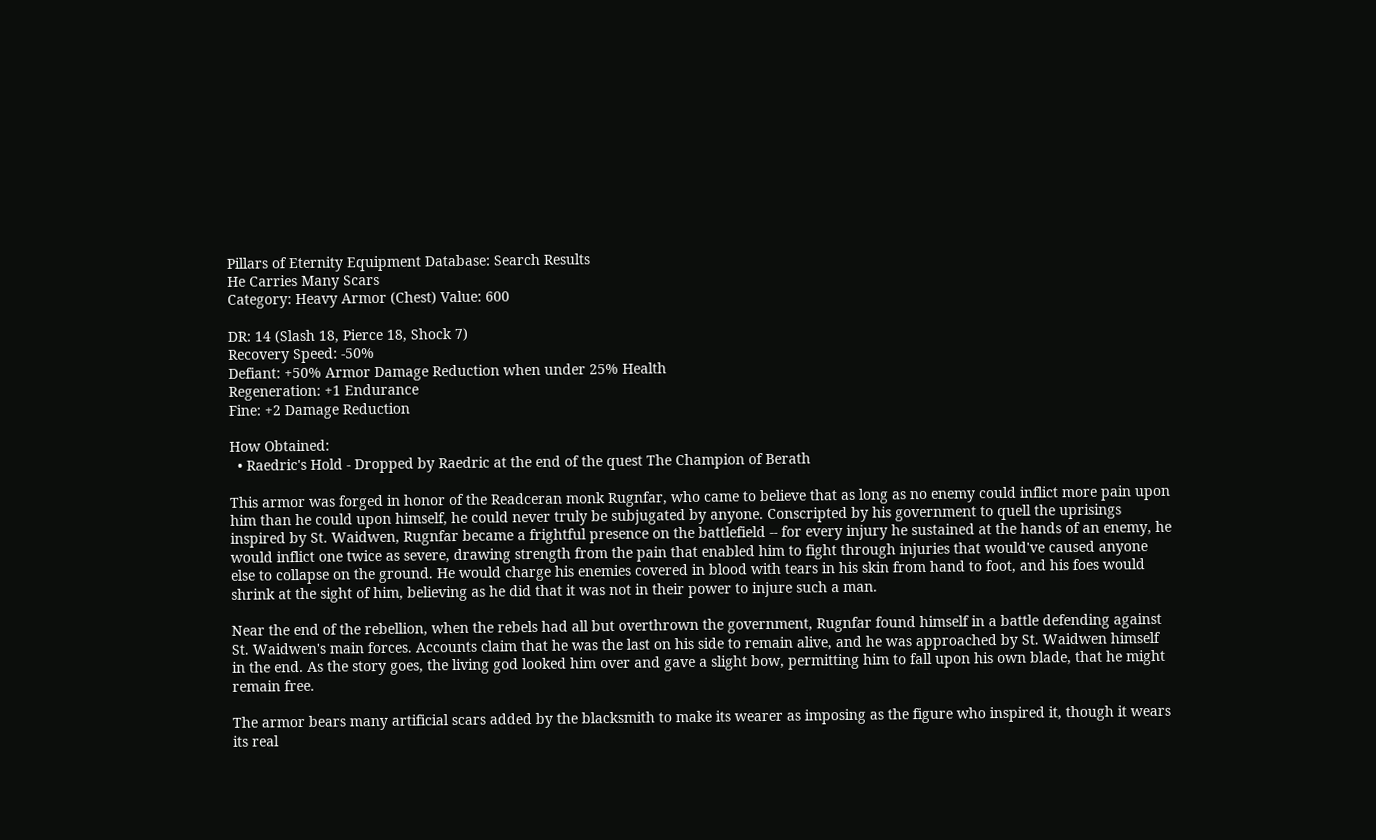Pillars of Eternity Equipment Database: Search Results
He Carries Many Scars
Category: Heavy Armor (Chest) Value: 600

DR: 14 (Slash 18, Pierce 18, Shock 7)
Recovery Speed: -50%
Defiant: +50% Armor Damage Reduction when under 25% Health
Regeneration: +1 Endurance
Fine: +2 Damage Reduction

How Obtained:
  • Raedric's Hold - Dropped by Raedric at the end of the quest The Champion of Berath

This armor was forged in honor of the Readceran monk Rugnfar, who came to believe that as long as no enemy could inflict more pain upon him than he could upon himself, he could never truly be subjugated by anyone. Conscripted by his government to quell the uprisings inspired by St. Waidwen, Rugnfar became a frightful presence on the battlefield -- for every injury he sustained at the hands of an enemy, he would inflict one twice as severe, drawing strength from the pain that enabled him to fight through injuries that would've caused anyone else to collapse on the ground. He would charge his enemies covered in blood with tears in his skin from hand to foot, and his foes would shrink at the sight of him, believing as he did that it was not in their power to injure such a man.

Near the end of the rebellion, when the rebels had all but overthrown the government, Rugnfar found himself in a battle defending against St. Waidwen's main forces. Accounts claim that he was the last on his side to remain alive, and he was approached by St. Waidwen himself in the end. As the story goes, the living god looked him over and gave a slight bow, permitting him to fall upon his own blade, that he might remain free.

The armor bears many artificial scars added by the blacksmith to make its wearer as imposing as the figure who inspired it, though it wears its real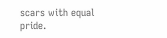scars with equal pride.